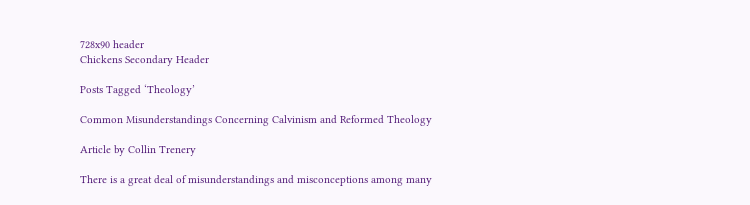728x90 header
Chickens Secondary Header

Posts Tagged ‘Theology’

Common Misunderstandings Concerning Calvinism and Reformed Theology

Article by Collin Trenery

There is a great deal of misunderstandings and misconceptions among many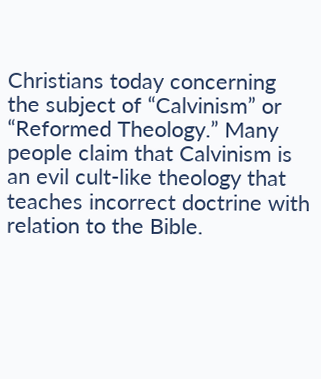Christians today concerning the subject of “Calvinism” or “Reformed Theology.” Many people claim that Calvinism is an evil cult-like theology that teaches incorrect doctrine with relation to the Bible.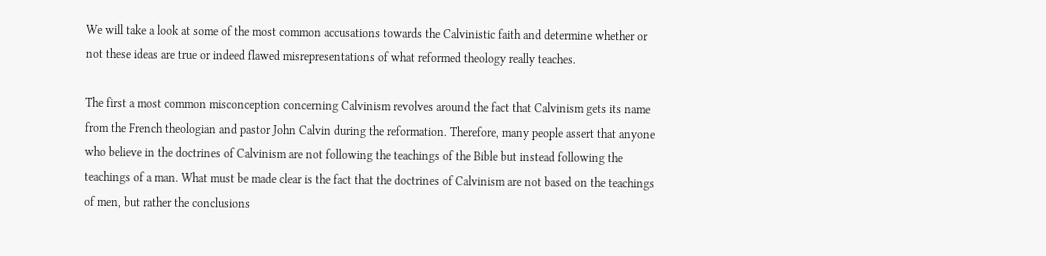We will take a look at some of the most common accusations towards the Calvinistic faith and determine whether or not these ideas are true or indeed flawed misrepresentations of what reformed theology really teaches.

The first a most common misconception concerning Calvinism revolves around the fact that Calvinism gets its name from the French theologian and pastor John Calvin during the reformation. Therefore, many people assert that anyone who believe in the doctrines of Calvinism are not following the teachings of the Bible but instead following the teachings of a man. What must be made clear is the fact that the doctrines of Calvinism are not based on the teachings of men, but rather the conclusions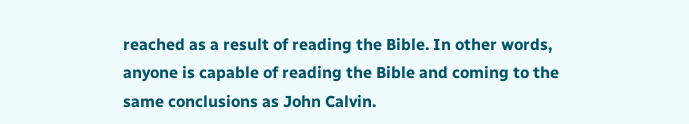reached as a result of reading the Bible. In other words, anyone is capable of reading the Bible and coming to the same conclusions as John Calvin.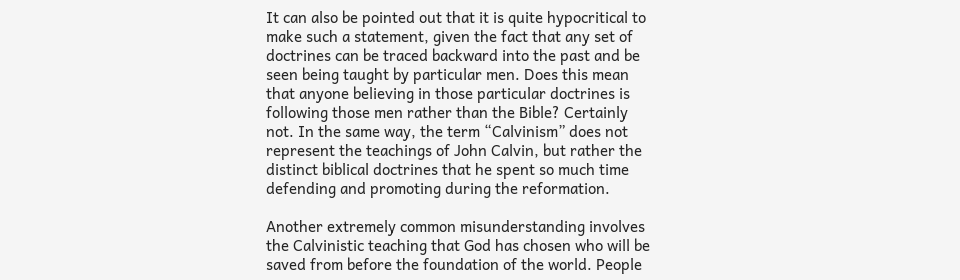It can also be pointed out that it is quite hypocritical to make such a statement, given the fact that any set of doctrines can be traced backward into the past and be seen being taught by particular men. Does this mean that anyone believing in those particular doctrines is following those men rather than the Bible? Certainly not. In the same way, the term “Calvinism” does not represent the teachings of John Calvin, but rather the distinct biblical doctrines that he spent so much time defending and promoting during the reformation.

Another extremely common misunderstanding involves the Calvinistic teaching that God has chosen who will be saved from before the foundation of the world. People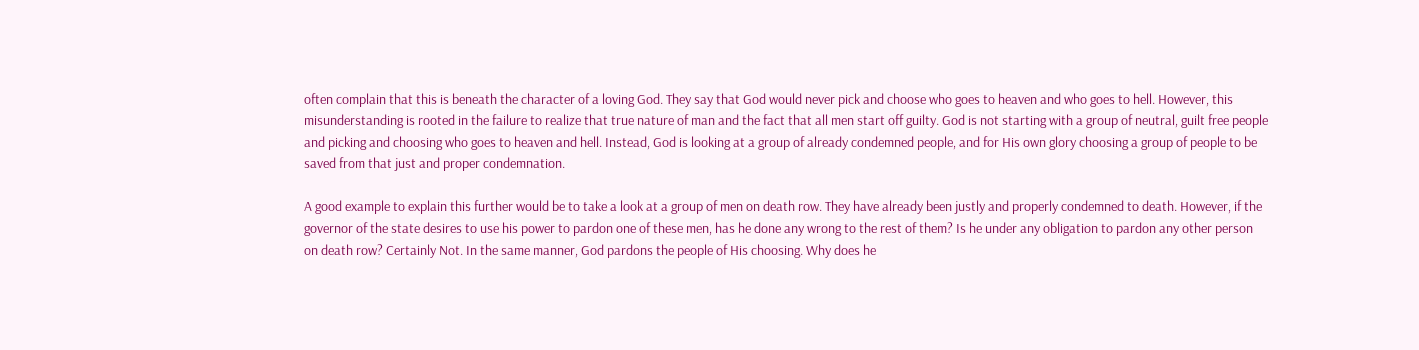often complain that this is beneath the character of a loving God. They say that God would never pick and choose who goes to heaven and who goes to hell. However, this misunderstanding is rooted in the failure to realize that true nature of man and the fact that all men start off guilty. God is not starting with a group of neutral, guilt free people and picking and choosing who goes to heaven and hell. Instead, God is looking at a group of already condemned people, and for His own glory choosing a group of people to be saved from that just and proper condemnation.

A good example to explain this further would be to take a look at a group of men on death row. They have already been justly and properly condemned to death. However, if the governor of the state desires to use his power to pardon one of these men, has he done any wrong to the rest of them? Is he under any obligation to pardon any other person on death row? Certainly Not. In the same manner, God pardons the people of His choosing. Why does he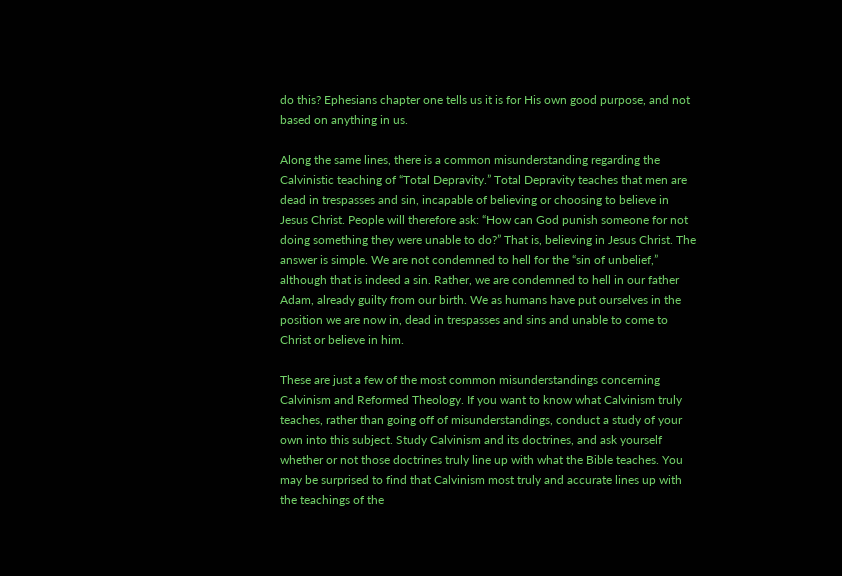do this? Ephesians chapter one tells us it is for His own good purpose, and not based on anything in us.

Along the same lines, there is a common misunderstanding regarding the Calvinistic teaching of “Total Depravity.” Total Depravity teaches that men are dead in trespasses and sin, incapable of believing or choosing to believe in Jesus Christ. People will therefore ask: “How can God punish someone for not doing something they were unable to do?” That is, believing in Jesus Christ. The answer is simple. We are not condemned to hell for the “sin of unbelief,” although that is indeed a sin. Rather, we are condemned to hell in our father Adam, already guilty from our birth. We as humans have put ourselves in the position we are now in, dead in trespasses and sins and unable to come to Christ or believe in him.

These are just a few of the most common misunderstandings concerning Calvinism and Reformed Theology. If you want to know what Calvinism truly teaches, rather than going off of misunderstandings, conduct a study of your own into this subject. Study Calvinism and its doctrines, and ask yourself whether or not those doctrines truly line up with what the Bible teaches. You may be surprised to find that Calvinism most truly and accurate lines up with the teachings of the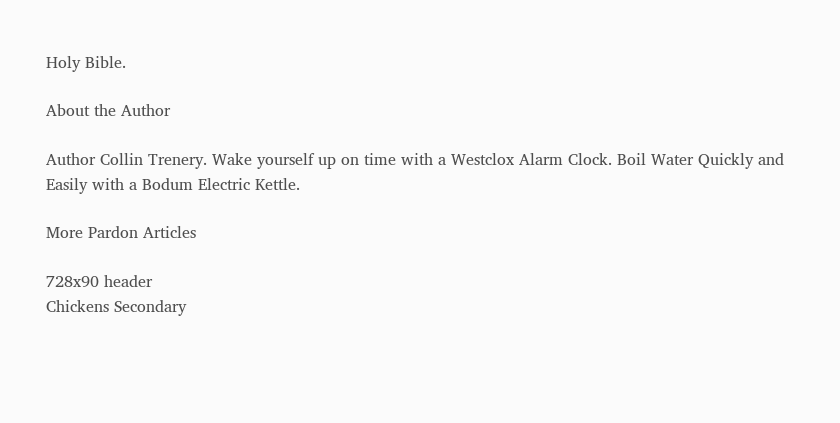Holy Bible.

About the Author

Author Collin Trenery. Wake yourself up on time with a Westclox Alarm Clock. Boil Water Quickly and Easily with a Bodum Electric Kettle.

More Pardon Articles

728x90 header
Chickens Secondary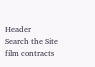Header
Search the Site
film contracts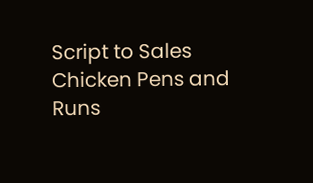Script to Sales
Chicken Pens and Runs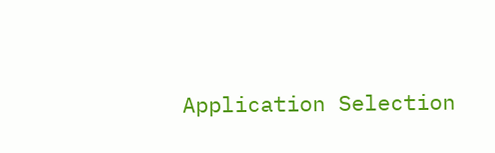Application Selection